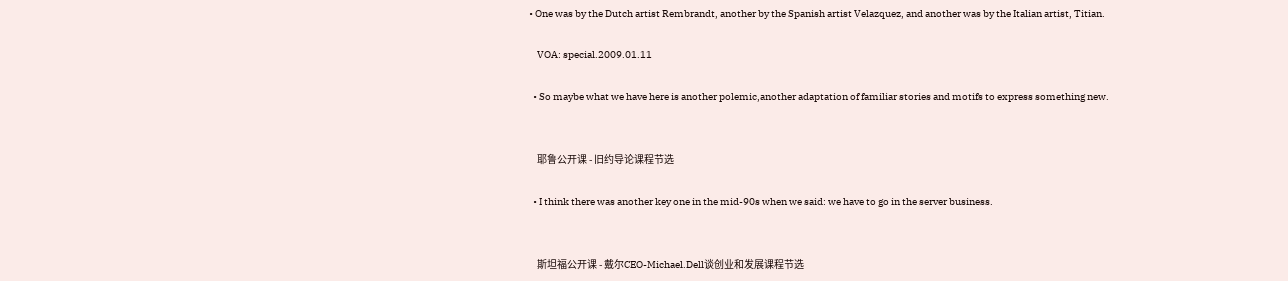• One was by the Dutch artist Rembrandt, another by the Spanish artist Velazquez, and another was by the Italian artist, Titian.

    VOA: special.2009.01.11

  • So maybe what we have here is another polemic,another adaptation of familiar stories and motifs to express something new.


    耶鲁公开课 - 旧约导论课程节选

  • I think there was another key one in the mid-90s when we said: we have to go in the server business.


    斯坦福公开课 - 戴尔CEO-Michael.Dell谈创业和发展课程节选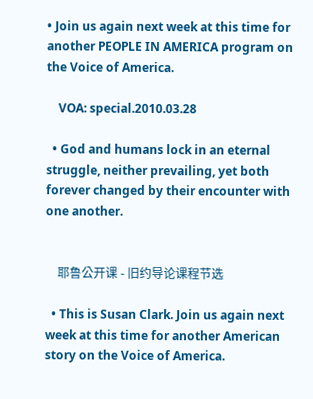• Join us again next week at this time for another PEOPLE IN AMERICA program on the Voice of America.

    VOA: special.2010.03.28

  • God and humans lock in an eternal struggle, neither prevailing, yet both forever changed by their encounter with one another.


    耶鲁公开课 - 旧约导论课程节选

  • This is Susan Clark. Join us again next week at this time for another American story on the Voice of America.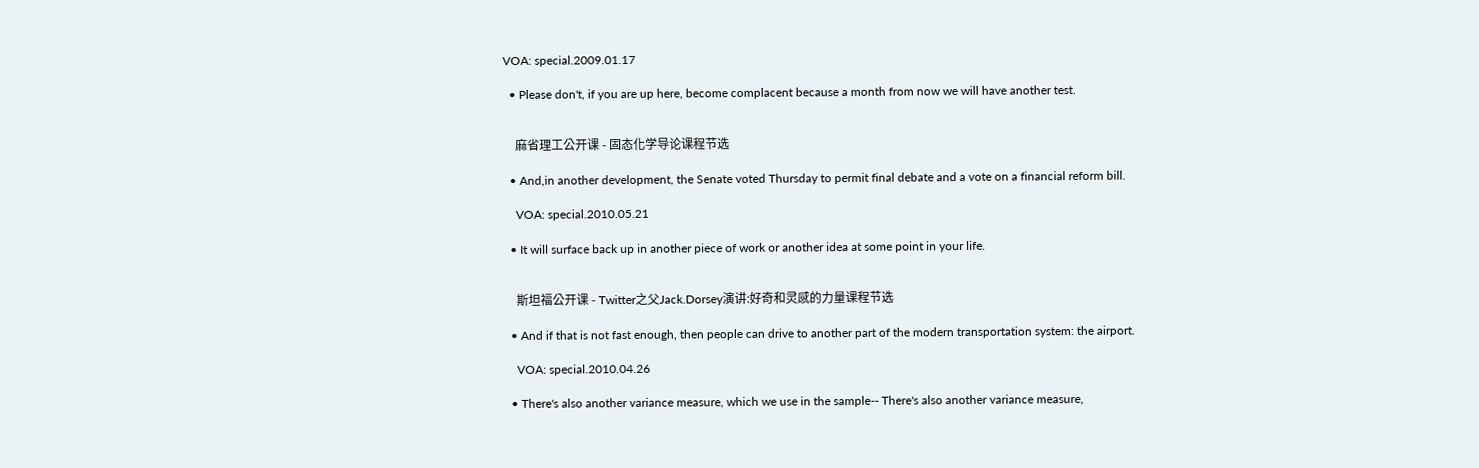VOA: special.2009.01.17

  • Please don't, if you are up here, become complacent because a month from now we will have another test.


    麻省理工公开课 - 固态化学导论课程节选

  • And,in another development, the Senate voted Thursday to permit final debate and a vote on a financial reform bill.

    VOA: special.2010.05.21

  • It will surface back up in another piece of work or another idea at some point in your life.


    斯坦福公开课 - Twitter之父Jack.Dorsey演讲:好奇和灵感的力量课程节选

  • And if that is not fast enough, then people can drive to another part of the modern transportation system: the airport.

    VOA: special.2010.04.26

  • There's also another variance measure, which we use in the sample-- There's also another variance measure,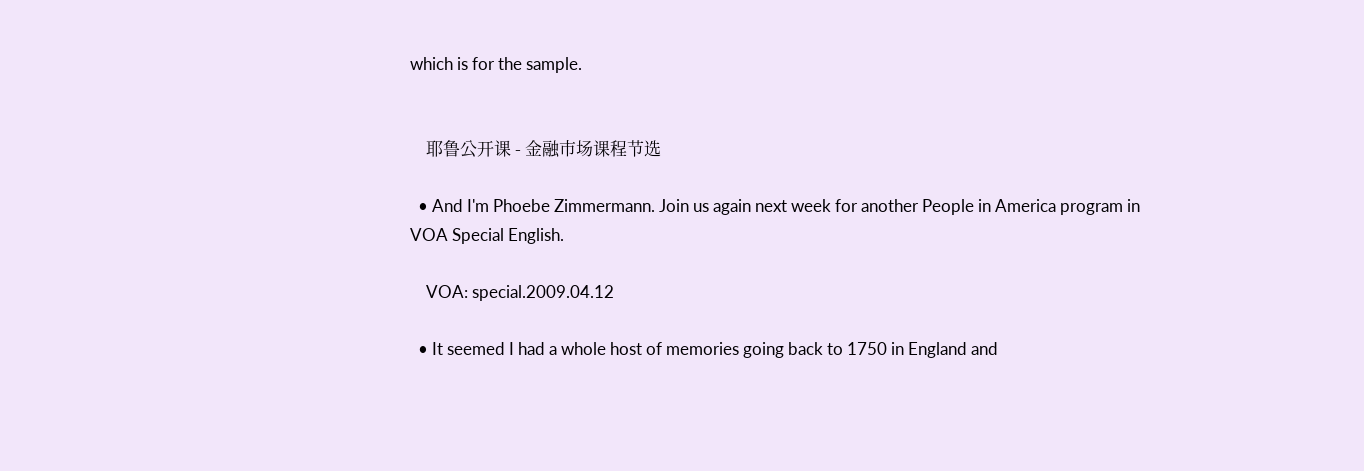which is for the sample.


    耶鲁公开课 - 金融市场课程节选

  • And I'm Phoebe Zimmermann. Join us again next week for another People in America program in VOA Special English.

    VOA: special.2009.04.12

  • It seemed I had a whole host of memories going back to 1750 in England and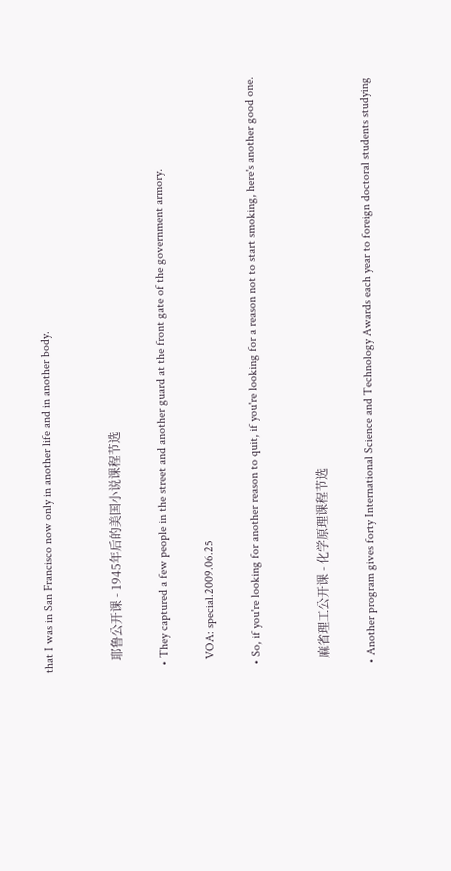that I was in San Francisco now only in another life and in another body.


    耶鲁公开课 - 1945年后的美国小说课程节选

  • They captured a few people in the street and another guard at the front gate of the government armory.

    VOA: special.2009.06.25

  • So, if you're looking for another reason to quit, if you're looking for a reason not to start smoking, here's another good one.


    麻省理工公开课 - 化学原理课程节选

  • Another program gives forty International Science and Technology Awards each year to foreign doctoral students studying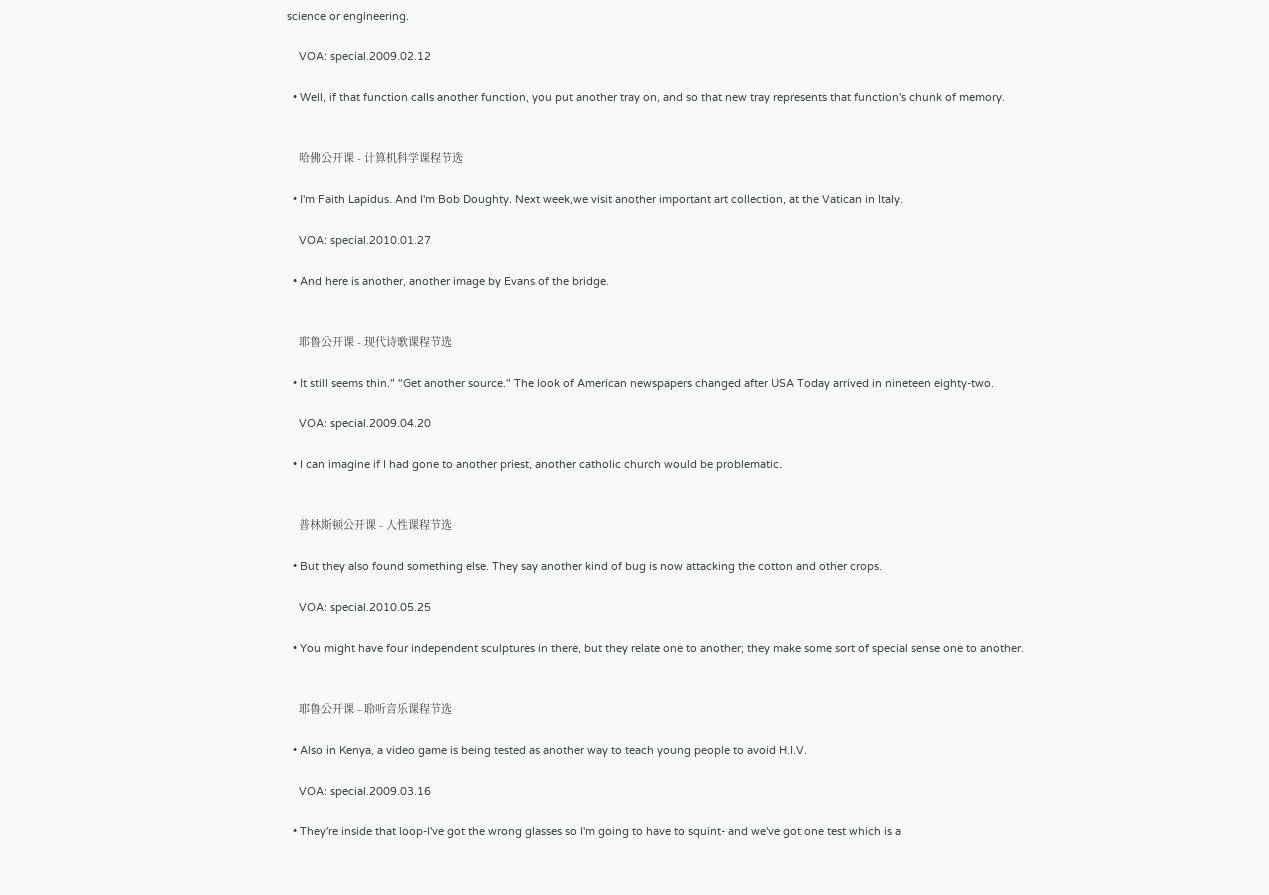science or engineering.

    VOA: special.2009.02.12

  • Well, if that function calls another function, you put another tray on, and so that new tray represents that function's chunk of memory.


    哈佛公开课 - 计算机科学课程节选

  • I'm Faith Lapidus. And I'm Bob Doughty. Next week,we visit another important art collection, at the Vatican in Italy.

    VOA: special.2010.01.27

  • And here is another, another image by Evans of the bridge.


    耶鲁公开课 - 现代诗歌课程节选

  • It still seems thin." "Get another source." The look of American newspapers changed after USA Today arrived in nineteen eighty-two.

    VOA: special.2009.04.20

  • I can imagine if I had gone to another priest, another catholic church would be problematic.


    普林斯顿公开课 - 人性课程节选

  • But they also found something else. They say another kind of bug is now attacking the cotton and other crops.

    VOA: special.2010.05.25

  • You might have four independent sculptures in there, but they relate one to another; they make some sort of special sense one to another.


    耶鲁公开课 - 聆听音乐课程节选

  • Also in Kenya, a video game is being tested as another way to teach young people to avoid H.I.V.

    VOA: special.2009.03.16

  • They're inside that loop-I've got the wrong glasses so I'm going to have to squint- and we've got one test which is a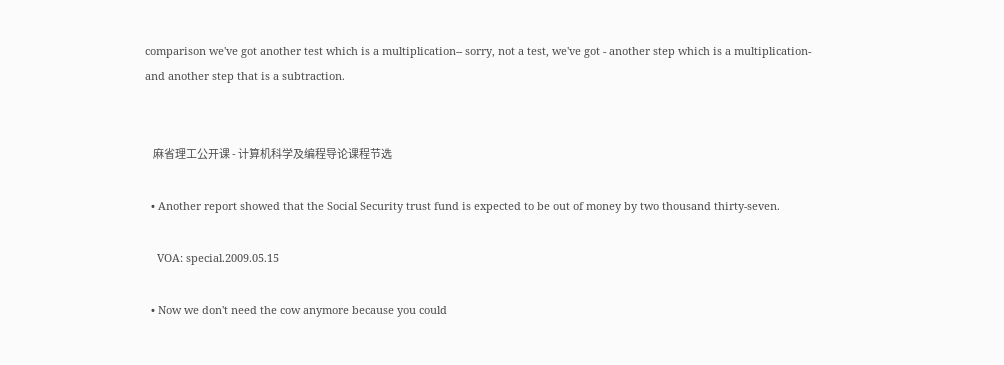comparison we've got another test which is a multiplication-- sorry, not a test, we've got - another step which is a multiplication- and another step that is a subtraction.


    麻省理工公开课 - 计算机科学及编程导论课程节选

  • Another report showed that the Social Security trust fund is expected to be out of money by two thousand thirty-seven.

    VOA: special.2009.05.15

  • Now we don't need the cow anymore because you could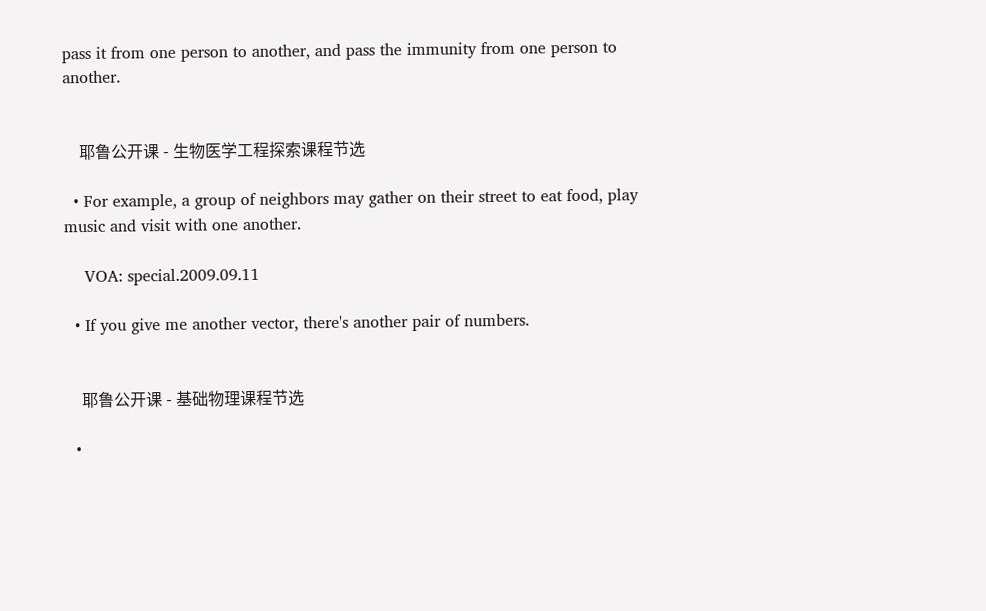pass it from one person to another, and pass the immunity from one person to another.


    耶鲁公开课 - 生物医学工程探索课程节选

  • For example, a group of neighbors may gather on their street to eat food, play music and visit with one another.

    VOA: special.2009.09.11

  • If you give me another vector, there's another pair of numbers.


    耶鲁公开课 - 基础物理课程节选

  •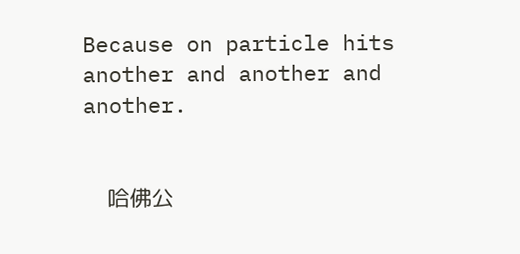Because on particle hits another and another and another.


    哈佛公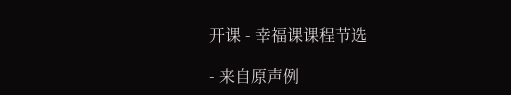开课 - 幸福课课程节选

- 来自原声例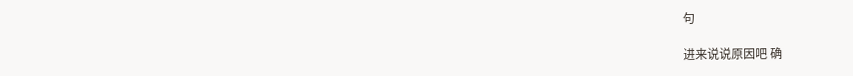句

进来说说原因吧 确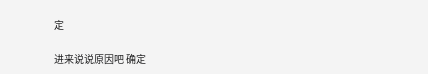定

进来说说原因吧 确定